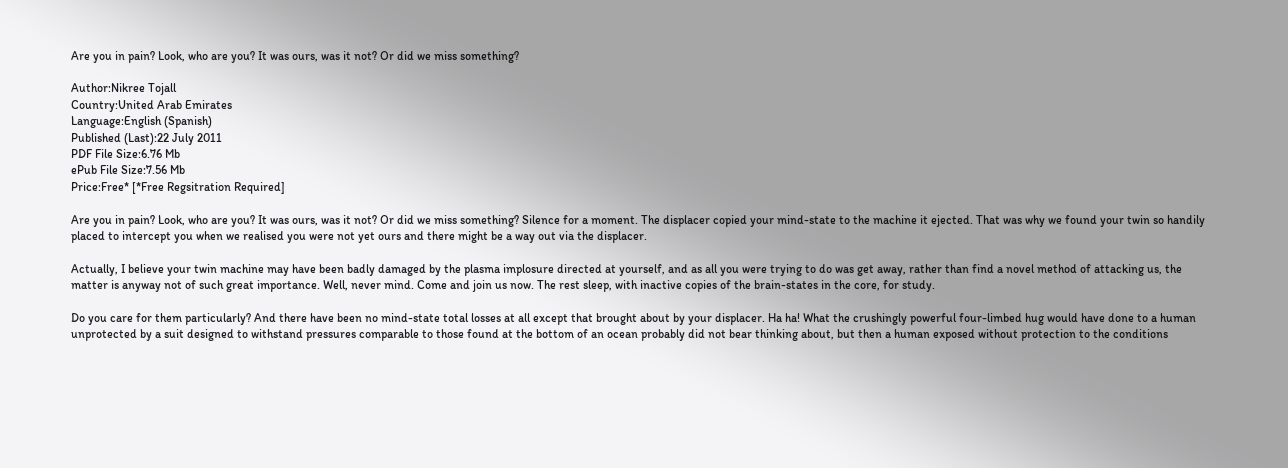Are you in pain? Look, who are you? It was ours, was it not? Or did we miss something?

Author:Nikree Tojall
Country:United Arab Emirates
Language:English (Spanish)
Published (Last):22 July 2011
PDF File Size:6.76 Mb
ePub File Size:7.56 Mb
Price:Free* [*Free Regsitration Required]

Are you in pain? Look, who are you? It was ours, was it not? Or did we miss something? Silence for a moment. The displacer copied your mind-state to the machine it ejected. That was why we found your twin so handily placed to intercept you when we realised you were not yet ours and there might be a way out via the displacer.

Actually, I believe your twin machine may have been badly damaged by the plasma implosure directed at yourself, and as all you were trying to do was get away, rather than find a novel method of attacking us, the matter is anyway not of such great importance. Well, never mind. Come and join us now. The rest sleep, with inactive copies of the brain-states in the core, for study.

Do you care for them particularly? And there have been no mind-state total losses at all except that brought about by your displacer. Ha ha! What the crushingly powerful four-limbed hug would have done to a human unprotected by a suit designed to withstand pressures comparable to those found at the bottom of an ocean probably did not bear thinking about, but then a human exposed without protection to the conditions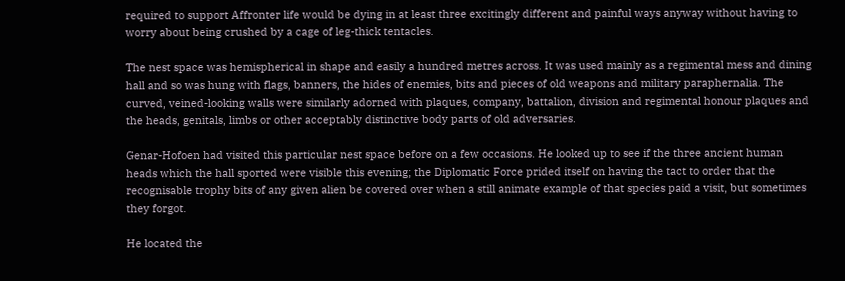required to support Affronter life would be dying in at least three excitingly different and painful ways anyway without having to worry about being crushed by a cage of leg-thick tentacles.

The nest space was hemispherical in shape and easily a hundred metres across. It was used mainly as a regimental mess and dining hall and so was hung with flags, banners, the hides of enemies, bits and pieces of old weapons and military paraphernalia. The curved, veined-looking walls were similarly adorned with plaques, company, battalion, division and regimental honour plaques and the heads, genitals, limbs or other acceptably distinctive body parts of old adversaries.

Genar-Hofoen had visited this particular nest space before on a few occasions. He looked up to see if the three ancient human heads which the hall sported were visible this evening; the Diplomatic Force prided itself on having the tact to order that the recognisable trophy bits of any given alien be covered over when a still animate example of that species paid a visit, but sometimes they forgot.

He located the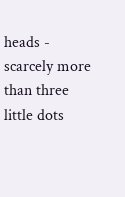heads - scarcely more than three little dots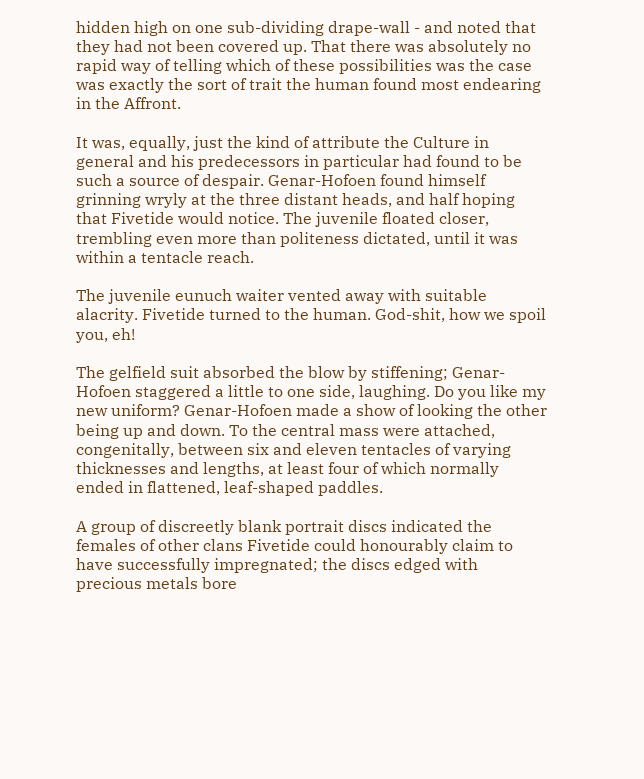hidden high on one sub-dividing drape-wall - and noted that they had not been covered up. That there was absolutely no rapid way of telling which of these possibilities was the case was exactly the sort of trait the human found most endearing in the Affront.

It was, equally, just the kind of attribute the Culture in general and his predecessors in particular had found to be such a source of despair. Genar-Hofoen found himself grinning wryly at the three distant heads, and half hoping that Fivetide would notice. The juvenile floated closer, trembling even more than politeness dictated, until it was within a tentacle reach.

The juvenile eunuch waiter vented away with suitable alacrity. Fivetide turned to the human. God-shit, how we spoil you, eh!

The gelfield suit absorbed the blow by stiffening; Genar-Hofoen staggered a little to one side, laughing. Do you like my new uniform? Genar-Hofoen made a show of looking the other being up and down. To the central mass were attached, congenitally, between six and eleven tentacles of varying thicknesses and lengths, at least four of which normally ended in flattened, leaf-shaped paddles.

A group of discreetly blank portrait discs indicated the females of other clans Fivetide could honourably claim to have successfully impregnated; the discs edged with precious metals bore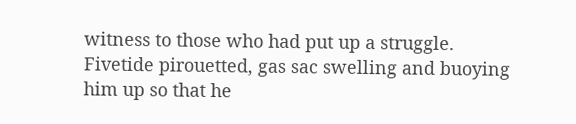witness to those who had put up a struggle. Fivetide pirouetted, gas sac swelling and buoying him up so that he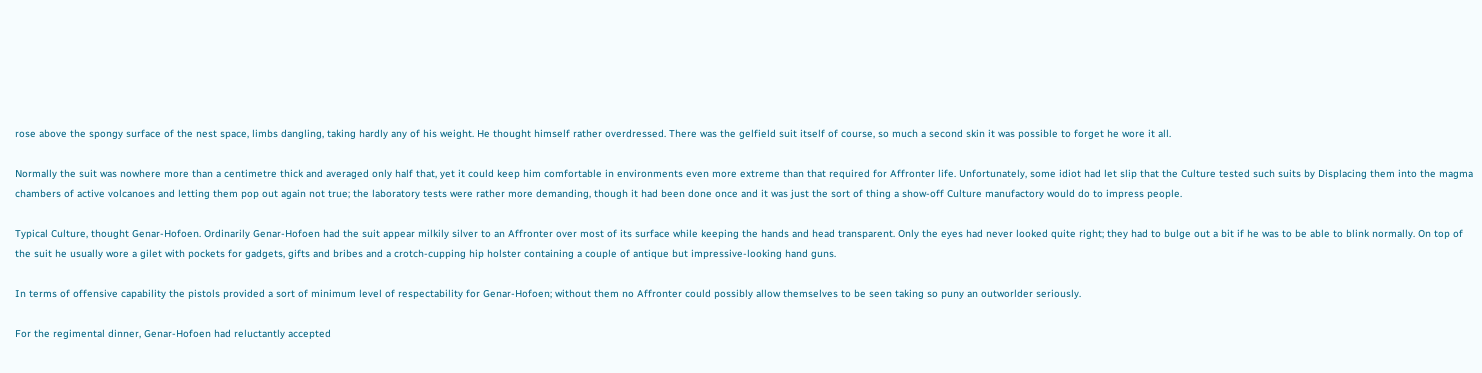rose above the spongy surface of the nest space, limbs dangling, taking hardly any of his weight. He thought himself rather overdressed. There was the gelfield suit itself of course, so much a second skin it was possible to forget he wore it all.

Normally the suit was nowhere more than a centimetre thick and averaged only half that, yet it could keep him comfortable in environments even more extreme than that required for Affronter life. Unfortunately, some idiot had let slip that the Culture tested such suits by Displacing them into the magma chambers of active volcanoes and letting them pop out again not true; the laboratory tests were rather more demanding, though it had been done once and it was just the sort of thing a show-off Culture manufactory would do to impress people.

Typical Culture, thought Genar-Hofoen. Ordinarily Genar-Hofoen had the suit appear milkily silver to an Affronter over most of its surface while keeping the hands and head transparent. Only the eyes had never looked quite right; they had to bulge out a bit if he was to be able to blink normally. On top of the suit he usually wore a gilet with pockets for gadgets, gifts and bribes and a crotch-cupping hip holster containing a couple of antique but impressive-looking hand guns.

In terms of offensive capability the pistols provided a sort of minimum level of respectability for Genar-Hofoen; without them no Affronter could possibly allow themselves to be seen taking so puny an outworlder seriously.

For the regimental dinner, Genar-Hofoen had reluctantly accepted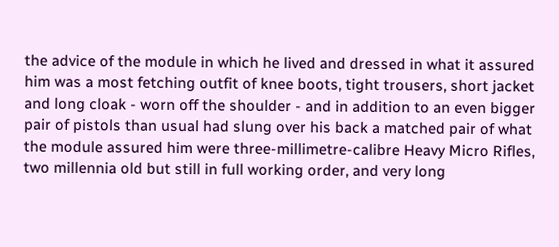the advice of the module in which he lived and dressed in what it assured him was a most fetching outfit of knee boots, tight trousers, short jacket and long cloak - worn off the shoulder - and in addition to an even bigger pair of pistols than usual had slung over his back a matched pair of what the module assured him were three-millimetre-calibre Heavy Micro Rifles, two millennia old but still in full working order, and very long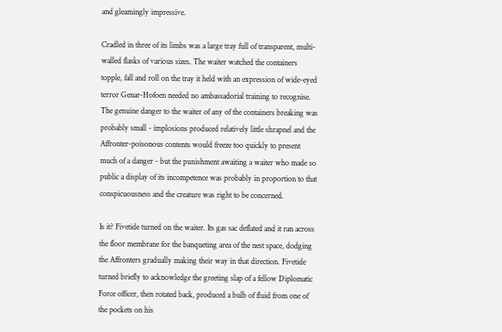and gleamingly impressive.

Cradled in three of its limbs was a large tray full of transparent, multi-walled flasks of various sizes. The waiter watched the containers topple, fall and roll on the tray it held with an expression of wide-eyed terror Genar-Hofoen needed no ambassadorial training to recognise. The genuine danger to the waiter of any of the containers breaking was probably small - implosions produced relatively little shrapnel and the Affronter-poisonous contents would freeze too quickly to present much of a danger - but the punishment awaiting a waiter who made so public a display of its incompetence was probably in proportion to that conspicuousness and the creature was right to be concerned.

Is it? Fivetide turned on the waiter. Its gas sac deflated and it ran across the floor membrane for the banqueting area of the nest space, dodging the Affronters gradually making their way in that direction. Fivetide turned briefly to acknowledge the greeting slap of a fellow Diplomatic Force officer, then rotated back, produced a bulb of fluid from one of the pockets on his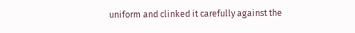uniform and clinked it carefully against the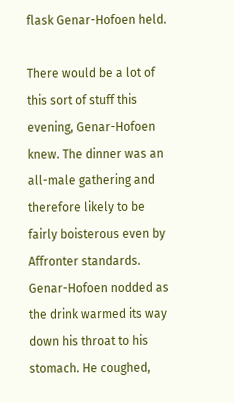flask Genar-Hofoen held.

There would be a lot of this sort of stuff this evening, Genar-Hofoen knew. The dinner was an all-male gathering and therefore likely to be fairly boisterous even by Affronter standards. Genar-Hofoen nodded as the drink warmed its way down his throat to his stomach. He coughed,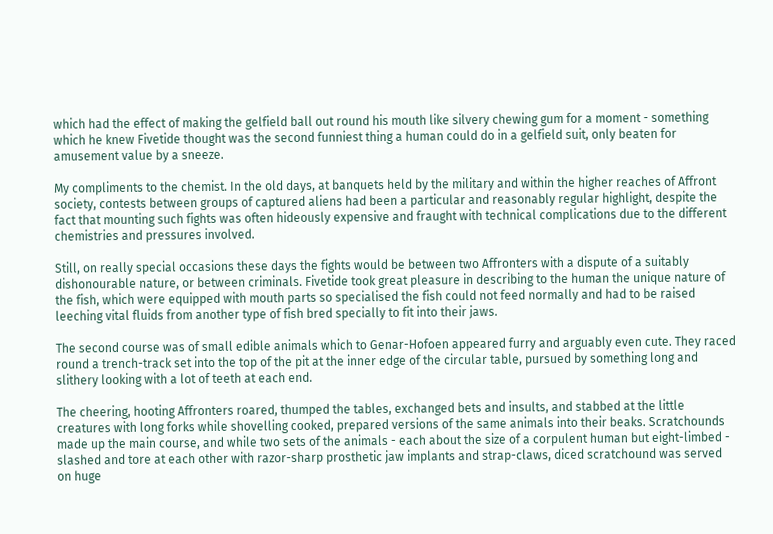which had the effect of making the gelfield ball out round his mouth like silvery chewing gum for a moment - something which he knew Fivetide thought was the second funniest thing a human could do in a gelfield suit, only beaten for amusement value by a sneeze.

My compliments to the chemist. In the old days, at banquets held by the military and within the higher reaches of Affront society, contests between groups of captured aliens had been a particular and reasonably regular highlight, despite the fact that mounting such fights was often hideously expensive and fraught with technical complications due to the different chemistries and pressures involved.

Still, on really special occasions these days the fights would be between two Affronters with a dispute of a suitably dishonourable nature, or between criminals. Fivetide took great pleasure in describing to the human the unique nature of the fish, which were equipped with mouth parts so specialised the fish could not feed normally and had to be raised leeching vital fluids from another type of fish bred specially to fit into their jaws.

The second course was of small edible animals which to Genar-Hofoen appeared furry and arguably even cute. They raced round a trench-track set into the top of the pit at the inner edge of the circular table, pursued by something long and slithery looking with a lot of teeth at each end.

The cheering, hooting Affronters roared, thumped the tables, exchanged bets and insults, and stabbed at the little creatures with long forks while shovelling cooked, prepared versions of the same animals into their beaks. Scratchounds made up the main course, and while two sets of the animals - each about the size of a corpulent human but eight-limbed - slashed and tore at each other with razor-sharp prosthetic jaw implants and strap-claws, diced scratchound was served on huge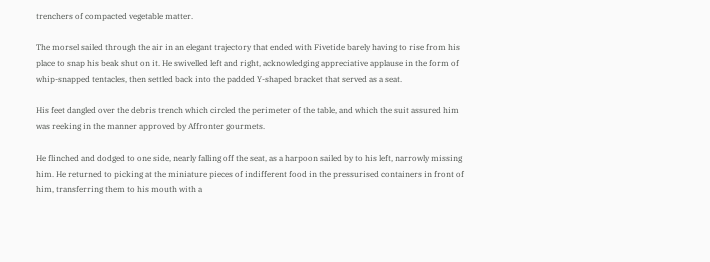trenchers of compacted vegetable matter.

The morsel sailed through the air in an elegant trajectory that ended with Fivetide barely having to rise from his place to snap his beak shut on it. He swivelled left and right, acknowledging appreciative applause in the form of whip-snapped tentacles, then settled back into the padded Y-shaped bracket that served as a seat.

His feet dangled over the debris trench which circled the perimeter of the table, and which the suit assured him was reeking in the manner approved by Affronter gourmets.

He flinched and dodged to one side, nearly falling off the seat, as a harpoon sailed by to his left, narrowly missing him. He returned to picking at the miniature pieces of indifferent food in the pressurised containers in front of him, transferring them to his mouth with a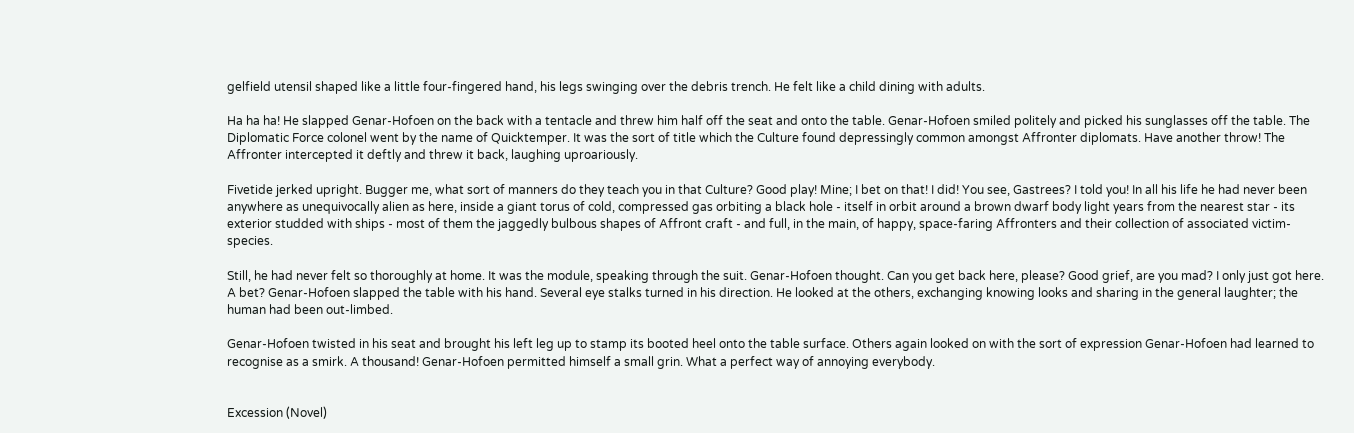gelfield utensil shaped like a little four-fingered hand, his legs swinging over the debris trench. He felt like a child dining with adults.

Ha ha ha! He slapped Genar-Hofoen on the back with a tentacle and threw him half off the seat and onto the table. Genar-Hofoen smiled politely and picked his sunglasses off the table. The Diplomatic Force colonel went by the name of Quicktemper. It was the sort of title which the Culture found depressingly common amongst Affronter diplomats. Have another throw! The Affronter intercepted it deftly and threw it back, laughing uproariously.

Fivetide jerked upright. Bugger me, what sort of manners do they teach you in that Culture? Good play! Mine; I bet on that! I did! You see, Gastrees? I told you! In all his life he had never been anywhere as unequivocally alien as here, inside a giant torus of cold, compressed gas orbiting a black hole - itself in orbit around a brown dwarf body light years from the nearest star - its exterior studded with ships - most of them the jaggedly bulbous shapes of Affront craft - and full, in the main, of happy, space-faring Affronters and their collection of associated victim-species.

Still, he had never felt so thoroughly at home. It was the module, speaking through the suit. Genar-Hofoen thought. Can you get back here, please? Good grief, are you mad? I only just got here. A bet? Genar-Hofoen slapped the table with his hand. Several eye stalks turned in his direction. He looked at the others, exchanging knowing looks and sharing in the general laughter; the human had been out-limbed.

Genar-Hofoen twisted in his seat and brought his left leg up to stamp its booted heel onto the table surface. Others again looked on with the sort of expression Genar-Hofoen had learned to recognise as a smirk. A thousand! Genar-Hofoen permitted himself a small grin. What a perfect way of annoying everybody.


Excession (Novel)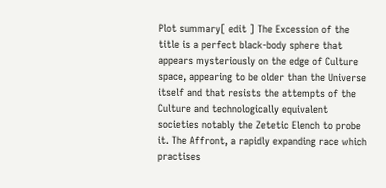Plot summary[ edit ] The Excession of the title is a perfect black-body sphere that appears mysteriously on the edge of Culture space, appearing to be older than the Universe itself and that resists the attempts of the Culture and technologically equivalent societies notably the Zetetic Elench to probe it. The Affront, a rapidly expanding race which practises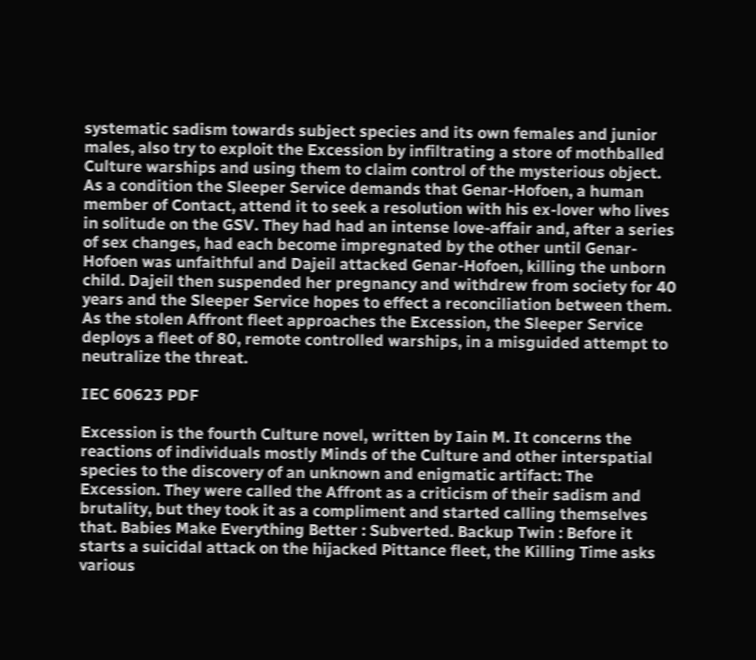systematic sadism towards subject species and its own females and junior males, also try to exploit the Excession by infiltrating a store of mothballed Culture warships and using them to claim control of the mysterious object. As a condition the Sleeper Service demands that Genar-Hofoen, a human member of Contact, attend it to seek a resolution with his ex-lover who lives in solitude on the GSV. They had had an intense love-affair and, after a series of sex changes, had each become impregnated by the other until Genar-Hofoen was unfaithful and Dajeil attacked Genar-Hofoen, killing the unborn child. Dajeil then suspended her pregnancy and withdrew from society for 40 years and the Sleeper Service hopes to effect a reconciliation between them. As the stolen Affront fleet approaches the Excession, the Sleeper Service deploys a fleet of 80, remote controlled warships, in a misguided attempt to neutralize the threat.

IEC 60623 PDF

Excession is the fourth Culture novel, written by Iain M. It concerns the reactions of individuals mostly Minds of the Culture and other interspatial species to the discovery of an unknown and enigmatic artifact: The Excession. They were called the Affront as a criticism of their sadism and brutality, but they took it as a compliment and started calling themselves that. Babies Make Everything Better : Subverted. Backup Twin : Before it starts a suicidal attack on the hijacked Pittance fleet, the Killing Time asks various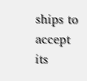ships to accept its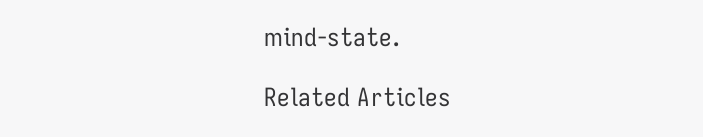mind-state.

Related Articles